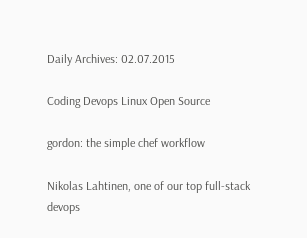Daily Archives: 02.07.2015

Coding Devops Linux Open Source

gordon: the simple chef workflow

Nikolas Lahtinen, one of our top full-stack devops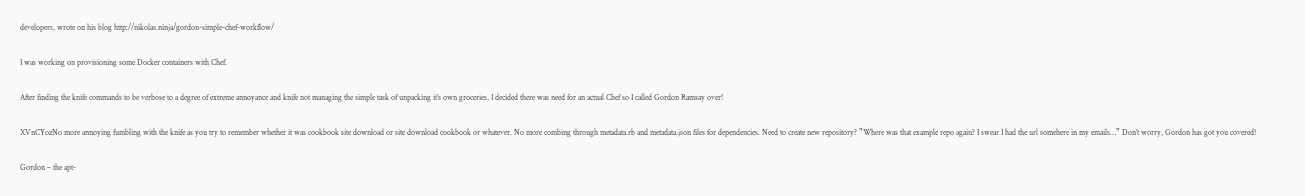developers, wrote on his blog http://nikolas.ninja/gordon-simple-chef-workflow/

I was working on provisioning some Docker containers with Chef.

After finding the knife commands to be verbose to a degree of extreme annoyance and knife not managing the simple task of unpacking it’s own groceries, I decided there was need for an actual Chef so I called Gordon Ramsay over!

XVnCYozNo more annoying fumbling with the knife as you try to remember whether it was cookbook site download or site download cookbook or whatever. No more combing through metadata.rb and metadata.json files for dependencies. Need to create new repository? ”Where was that example repo again? I swear I had the url somehere in my emails…” Don’t worry, Gordon has got you covered!

Gordon – the apt-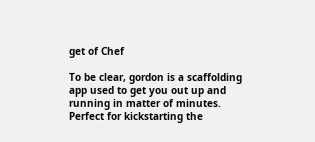get of Chef

To be clear, gordon is a scaffolding app used to get you out up and running in matter of minutes. Perfect for kickstarting the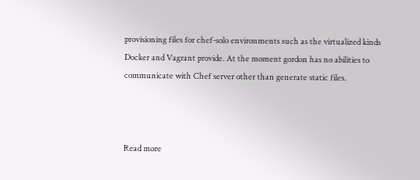provisioning files for chef-solo environments such as the virtualized kinds Docker and Vagrant provide. At the moment gordon has no abilities to communicate with Chef server other than generate static files.



Read more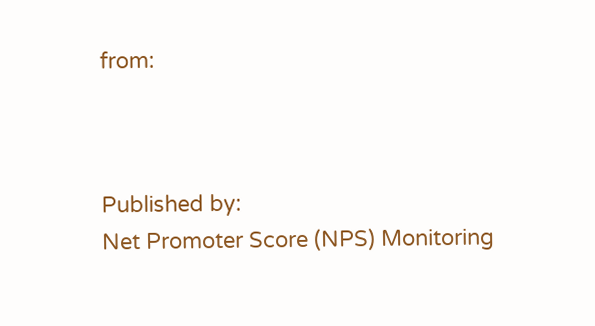from:



Published by:
Net Promoter Score (NPS) Monitoring